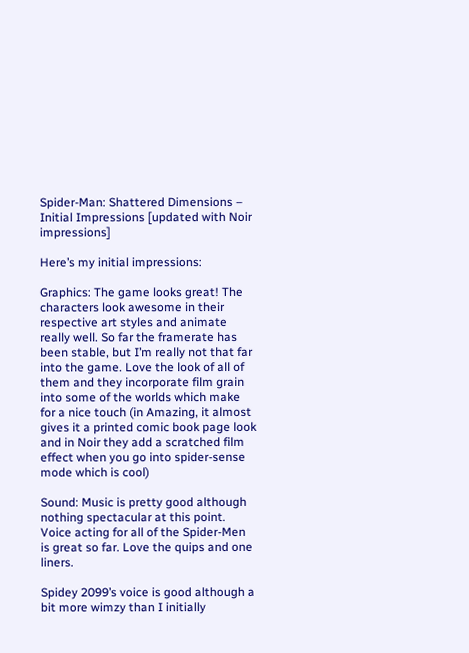Spider-Man: Shattered Dimensions – Initial Impressions [updated with Noir impressions]

Here’s my initial impressions:

Graphics: The game looks great! The characters look awesome in their respective art styles and animate really well. So far the framerate has been stable, but I’m really not that far into the game. Love the look of all of them and they incorporate film grain into some of the worlds which make for a nice touch (in Amazing, it almost gives it a printed comic book page look and in Noir they add a scratched film effect when you go into spider-sense mode which is cool)

Sound: Music is pretty good although nothing spectacular at this point. Voice acting for all of the Spider-Men is great so far. Love the quips and one liners.

Spidey 2099’s voice is good although a bit more wimzy than I initially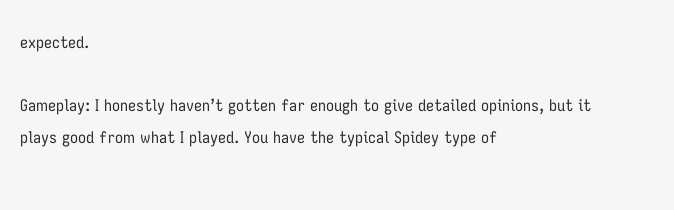expected.

Gameplay: I honestly haven’t gotten far enough to give detailed opinions, but it plays good from what I played. You have the typical Spidey type of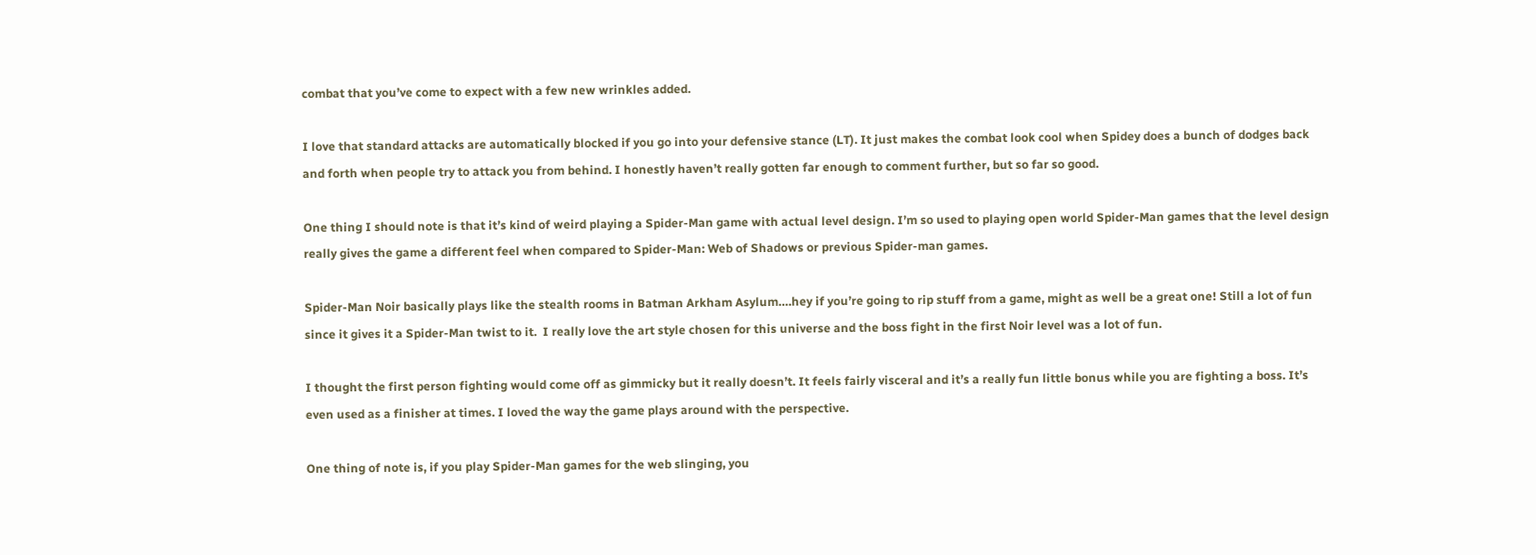combat that you’ve come to expect with a few new wrinkles added.

I love that standard attacks are automatically blocked if you go into your defensive stance (LT). It just makes the combat look cool when Spidey does a bunch of dodges back and forth when people try to attack you from behind. I honestly haven’t really gotten far enough to comment further, but so far so good.

One thing I should note is that it’s kind of weird playing a Spider-Man game with actual level design. I’m so used to playing open world Spider-Man games that the level design really gives the game a different feel when compared to Spider-Man: Web of Shadows or previous Spider-man games.

Spider-Man Noir basically plays like the stealth rooms in Batman Arkham Asylum….hey if you’re going to rip stuff from a game, might as well be a great one! Still a lot of fun since it gives it a Spider-Man twist to it.  I really love the art style chosen for this universe and the boss fight in the first Noir level was a lot of fun.

I thought the first person fighting would come off as gimmicky but it really doesn’t. It feels fairly visceral and it’s a really fun little bonus while you are fighting a boss. It’s even used as a finisher at times. I loved the way the game plays around with the perspective.

One thing of note is, if you play Spider-Man games for the web slinging, you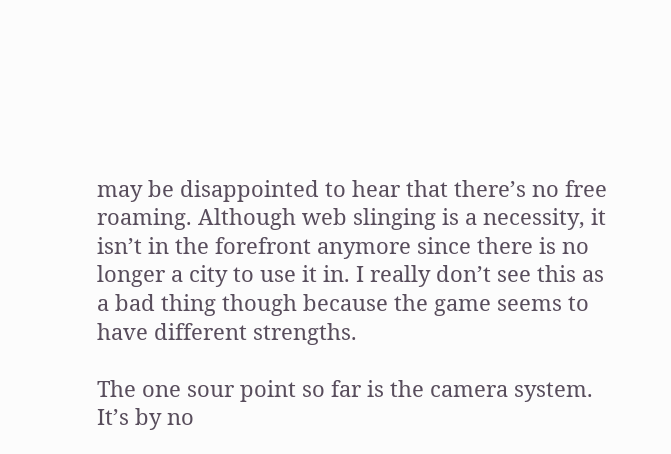may be disappointed to hear that there’s no free roaming. Although web slinging is a necessity, it isn’t in the forefront anymore since there is no longer a city to use it in. I really don’t see this as a bad thing though because the game seems to have different strengths.

The one sour point so far is the camera system.  It’s by no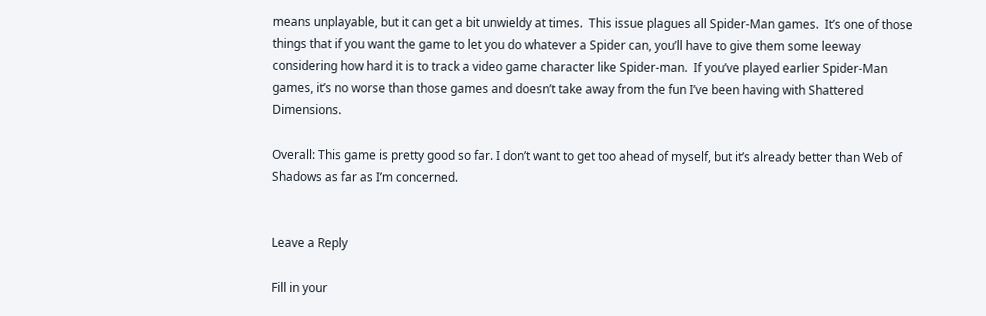means unplayable, but it can get a bit unwieldy at times.  This issue plagues all Spider-Man games.  It’s one of those things that if you want the game to let you do whatever a Spider can, you’ll have to give them some leeway considering how hard it is to track a video game character like Spider-man.  If you’ve played earlier Spider-Man games, it’s no worse than those games and doesn’t take away from the fun I’ve been having with Shattered Dimensions.

Overall: This game is pretty good so far. I don’t want to get too ahead of myself, but it’s already better than Web of Shadows as far as I’m concerned.


Leave a Reply

Fill in your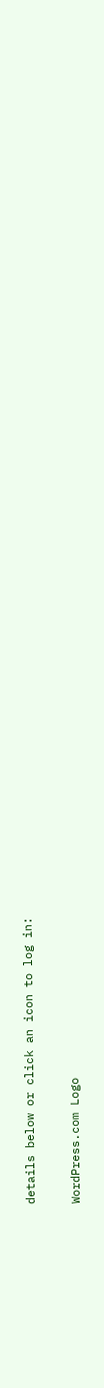details below or click an icon to log in:

WordPress.com Logo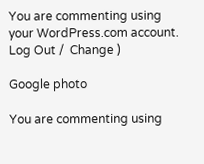You are commenting using your WordPress.com account. Log Out /  Change )

Google photo

You are commenting using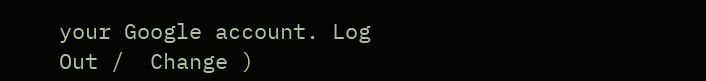your Google account. Log Out /  Change )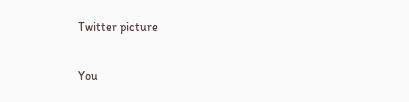Twitter picture

You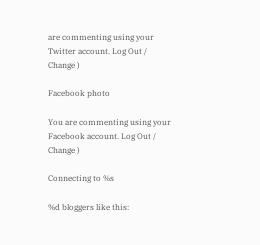are commenting using your Twitter account. Log Out /  Change )

Facebook photo

You are commenting using your Facebook account. Log Out /  Change )

Connecting to %s

%d bloggers like this: